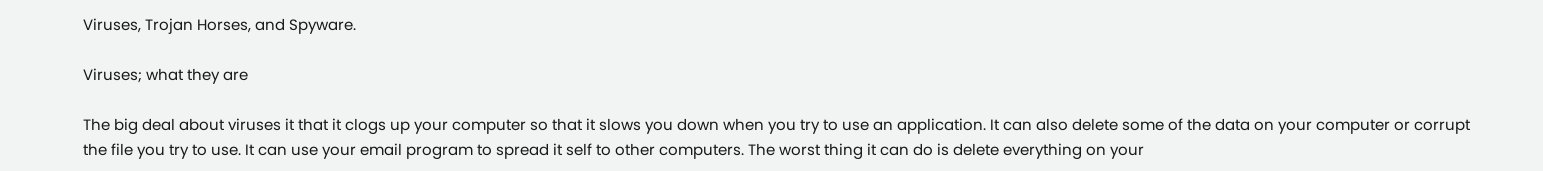Viruses, Trojan Horses, and Spyware.

Viruses; what they are

The big deal about viruses it that it clogs up your computer so that it slows you down when you try to use an application. It can also delete some of the data on your computer or corrupt the file you try to use. It can use your email program to spread it self to other computers. The worst thing it can do is delete everything on your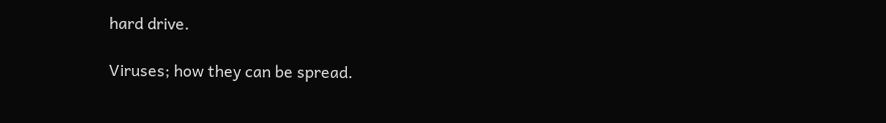hard drive.

Viruses; how they can be spread.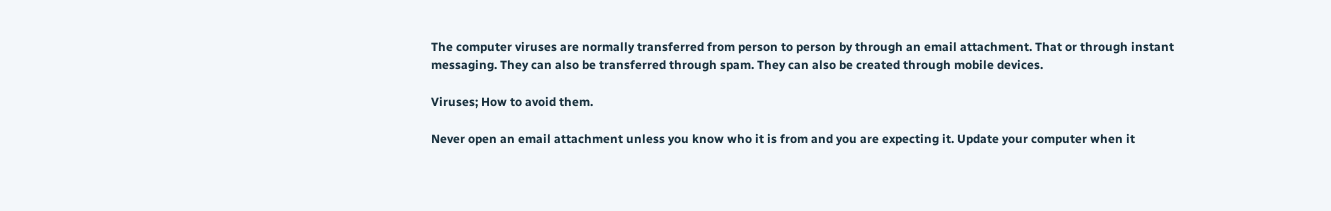The computer viruses are normally transferred from person to person by through an email attachment. That or through instant messaging. They can also be transferred through spam. They can also be created through mobile devices.

Viruses; How to avoid them.

Never open an email attachment unless you know who it is from and you are expecting it. Update your computer when it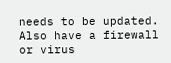needs to be updated. Also have a firewall or virus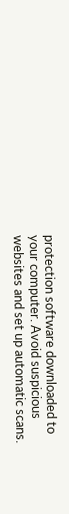protection software downloaded to your computer. Avoid suspicious websites and set up automatic scans.